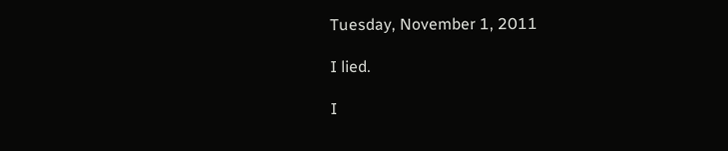Tuesday, November 1, 2011

I lied.

I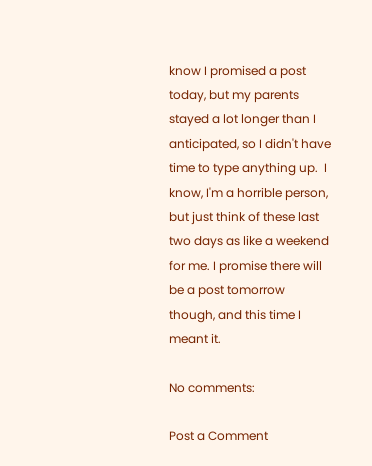know I promised a post today, but my parents stayed a lot longer than I anticipated, so I didn't have time to type anything up.  I know, I'm a horrible person, but just think of these last two days as like a weekend for me. I promise there will be a post tomorrow though, and this time I meant it.

No comments:

Post a Comment